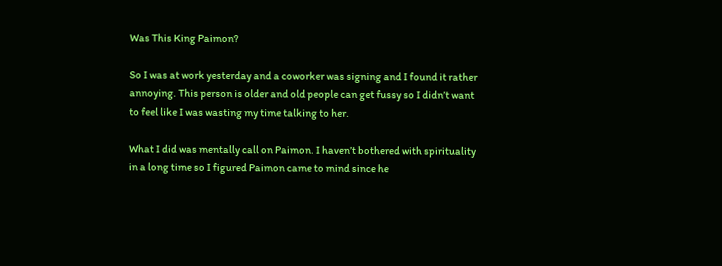Was This King Paimon?

So I was at work yesterday and a coworker was signing and I found it rather annoying. This person is older and old people can get fussy so I didn’t want to feel like I was wasting my time talking to her.

What I did was mentally call on Paimon. I haven’t bothered with spirituality in a long time so I figured Paimon came to mind since he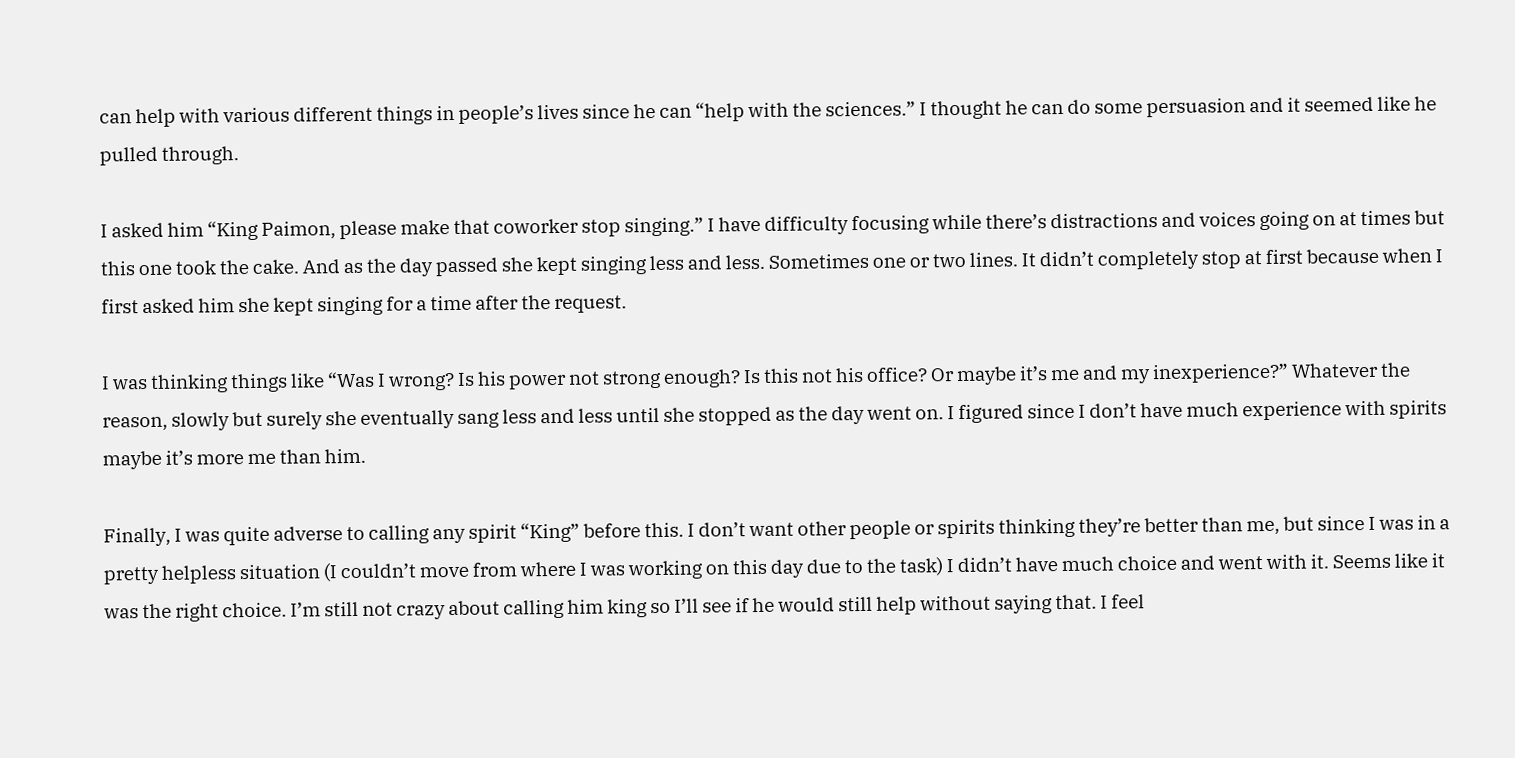can help with various different things in people’s lives since he can “help with the sciences.” I thought he can do some persuasion and it seemed like he pulled through.

I asked him “King Paimon, please make that coworker stop singing.” I have difficulty focusing while there’s distractions and voices going on at times but this one took the cake. And as the day passed she kept singing less and less. Sometimes one or two lines. It didn’t completely stop at first because when I first asked him she kept singing for a time after the request.

I was thinking things like “Was I wrong? Is his power not strong enough? Is this not his office? Or maybe it’s me and my inexperience?” Whatever the reason, slowly but surely she eventually sang less and less until she stopped as the day went on. I figured since I don’t have much experience with spirits maybe it’s more me than him.

Finally, I was quite adverse to calling any spirit “King” before this. I don’t want other people or spirits thinking they’re better than me, but since I was in a pretty helpless situation (I couldn’t move from where I was working on this day due to the task) I didn’t have much choice and went with it. Seems like it was the right choice. I’m still not crazy about calling him king so I’ll see if he would still help without saying that. I feel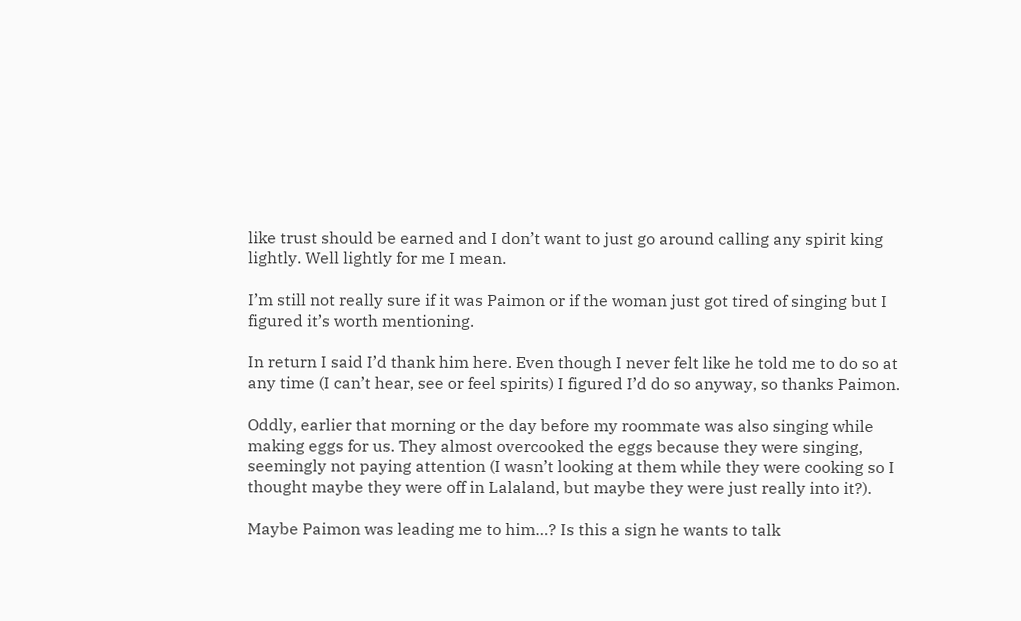like trust should be earned and I don’t want to just go around calling any spirit king lightly. Well lightly for me I mean.

I’m still not really sure if it was Paimon or if the woman just got tired of singing but I figured it’s worth mentioning.

In return I said I’d thank him here. Even though I never felt like he told me to do so at any time (I can’t hear, see or feel spirits) I figured I’d do so anyway, so thanks Paimon.

Oddly, earlier that morning or the day before my roommate was also singing while making eggs for us. They almost overcooked the eggs because they were singing, seemingly not paying attention (I wasn’t looking at them while they were cooking so I thought maybe they were off in Lalaland, but maybe they were just really into it?).

Maybe Paimon was leading me to him…? Is this a sign he wants to talk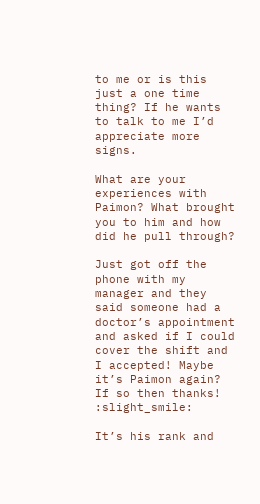to me or is this just a one time thing? If he wants to talk to me I’d appreciate more signs.

What are your experiences with Paimon? What brought you to him and how did he pull through?

Just got off the phone with my manager and they said someone had a doctor’s appointment and asked if I could cover the shift and I accepted! Maybe it’s Paimon again? If so then thanks! :slight_smile:

It’s his rank and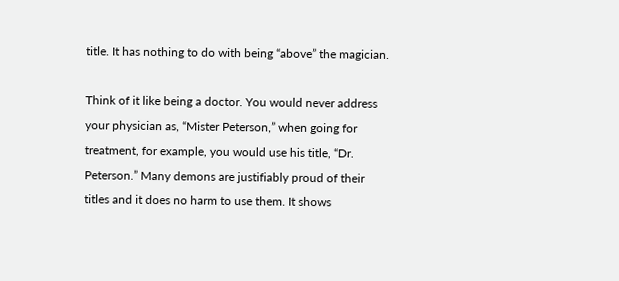title. It has nothing to do with being “above” the magician.

Think of it like being a doctor. You would never address your physician as, “Mister Peterson,” when going for treatment, for example, you would use his title, “Dr. Peterson.” Many demons are justifiably proud of their titles and it does no harm to use them. It shows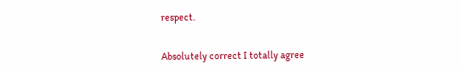respect.


Absolutely correct I totally agree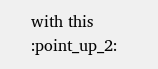with this :point_up_2: